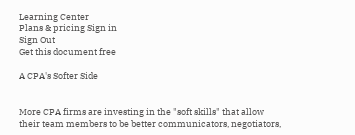Learning Center
Plans & pricing Sign in
Sign Out
Get this document free

A CPA's Softer Side


More CPA firms are investing in the "soft skills" that allow their team members to be better communicators, negotiators,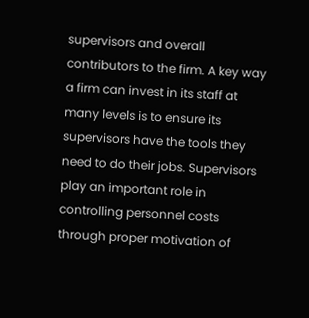supervisors and overall contributors to the firm. A key way a firm can invest in its staff at many levels is to ensure its supervisors have the tools they need to do their jobs. Supervisors play an important role in controlling personnel costs through proper motivation of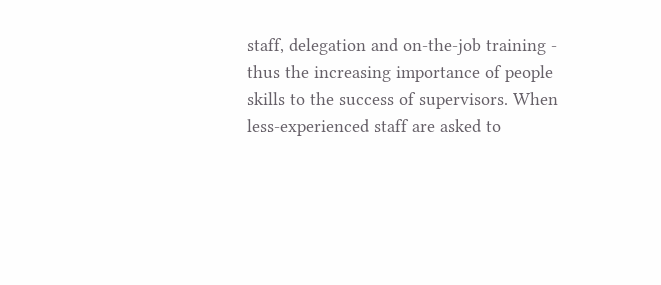staff, delegation and on-the-job training - thus the increasing importance of people skills to the success of supervisors. When less-experienced staff are asked to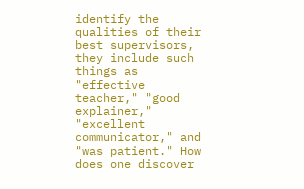identify the qualities of their best supervisors, they include such things as "effective teacher," "good explainer," "excellent communicator," and "was patient." How does one discover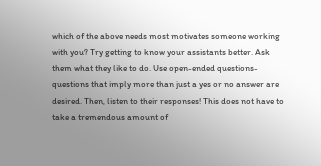which of the above needs most motivates someone working with you? Try getting to know your assistants better. Ask them what they like to do. Use open-ended questions-questions that imply more than just a yes or no answer are desired. Then, listen to their responses! This does not have to take a tremendous amount of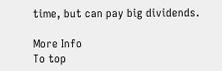time, but can pay big dividends.

More Info
To top